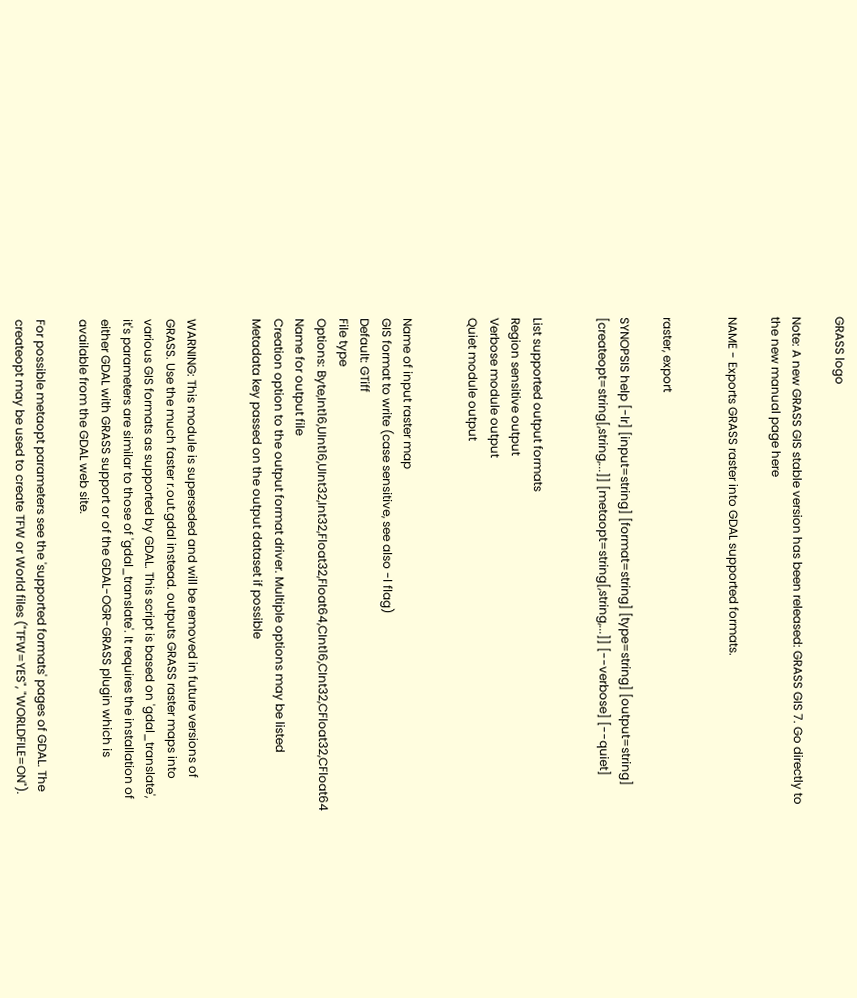GRASS logo

Note: A new GRASS GIS stable version has been released: GRASS GIS 7. Go directly to the new manual page here

NAME - Exports GRASS raster into GDAL supported formats.


raster, export

SYNOPSIS help [-lr] [input=string] [format=string] [type=string] [output=string] [createopt=string[,string,...]] [metaopt=string[,string,...]] [--verbose] [--quiet]


List supported output formats
Region sensitive output
Verbose module output
Quiet module output


Name of input raster map
GIS format to write (case sensitive, see also -l flag)
Default: GTiff
File type
Options: Byte,Int16,UInt16,UInt32,Int32,Float32,Float64,CInt16,CInt32,CFloat32,CFloat64
Name for output file
Creation option to the output format driver. Multiple options may be listed
Metadata key passed on the output dataset if possible


WARNING: This module is superseded and will be removed in future versions of GRASS. Use the much faster r.out.gdal instead. outputs GRASS raster maps into various GIS formats as supported by GDAL. This script is based on 'gdal_translate', it's parameters are similar to those of 'gdal_translate'. It requires the installation of either GDAL with GRASS support or of the GDAL-OGR-GRASS plugin which is available from the GDAL web site.

For possible metaopt parameters see the 'supported formats' pages of GDAL. The createopt may be used to create TFW or World files ("TFW=YES", "WORLDFILE=ON").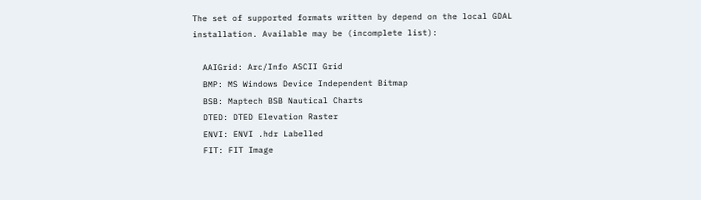The set of supported formats written by depend on the local GDAL installation. Available may be (incomplete list):

  AAIGrid: Arc/Info ASCII Grid
  BMP: MS Windows Device Independent Bitmap
  BSB: Maptech BSB Nautical Charts
  DTED: DTED Elevation Raster
  ENVI: ENVI .hdr Labelled
  FIT: FIT Image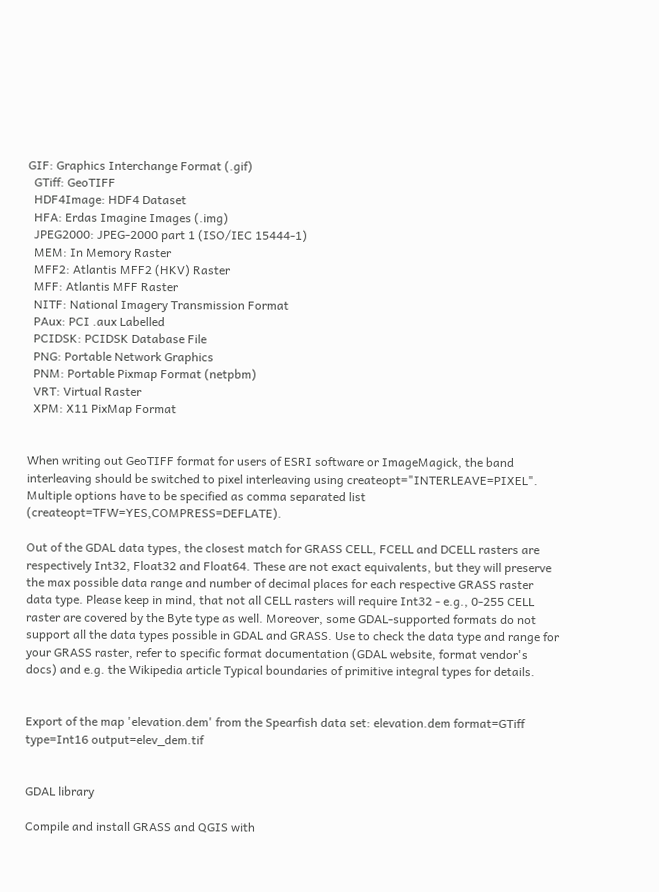GIF: Graphics Interchange Format (.gif)
  GTiff: GeoTIFF
  HDF4Image: HDF4 Dataset
  HFA: Erdas Imagine Images (.img)
  JPEG2000: JPEG-2000 part 1 (ISO/IEC 15444-1)
  MEM: In Memory Raster
  MFF2: Atlantis MFF2 (HKV) Raster
  MFF: Atlantis MFF Raster
  NITF: National Imagery Transmission Format
  PAux: PCI .aux Labelled
  PCIDSK: PCIDSK Database File
  PNG: Portable Network Graphics
  PNM: Portable Pixmap Format (netpbm)
  VRT: Virtual Raster
  XPM: X11 PixMap Format


When writing out GeoTIFF format for users of ESRI software or ImageMagick, the band interleaving should be switched to pixel interleaving using createopt="INTERLEAVE=PIXEL". Multiple options have to be specified as comma separated list (createopt=TFW=YES,COMPRESS=DEFLATE).

Out of the GDAL data types, the closest match for GRASS CELL, FCELL and DCELL rasters are respectively Int32, Float32 and Float64. These are not exact equivalents, but they will preserve the max possible data range and number of decimal places for each respective GRASS raster data type. Please keep in mind, that not all CELL rasters will require Int32 - e.g., 0-255 CELL raster are covered by the Byte type as well. Moreover, some GDAL-supported formats do not support all the data types possible in GDAL and GRASS. Use to check the data type and range for your GRASS raster, refer to specific format documentation (GDAL website, format vendor's docs) and e.g. the Wikipedia article Typical boundaries of primitive integral types for details.


Export of the map 'elevation.dem' from the Spearfish data set: elevation.dem format=GTiff type=Int16 output=elev_dem.tif


GDAL library

Compile and install GRASS and QGIS with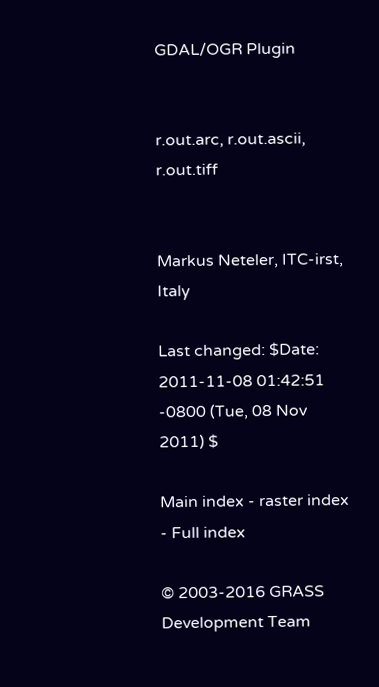GDAL/OGR Plugin


r.out.arc, r.out.ascii, r.out.tiff


Markus Neteler, ITC-irst, Italy

Last changed: $Date: 2011-11-08 01:42:51 -0800 (Tue, 08 Nov 2011) $

Main index - raster index - Full index

© 2003-2016 GRASS Development Team